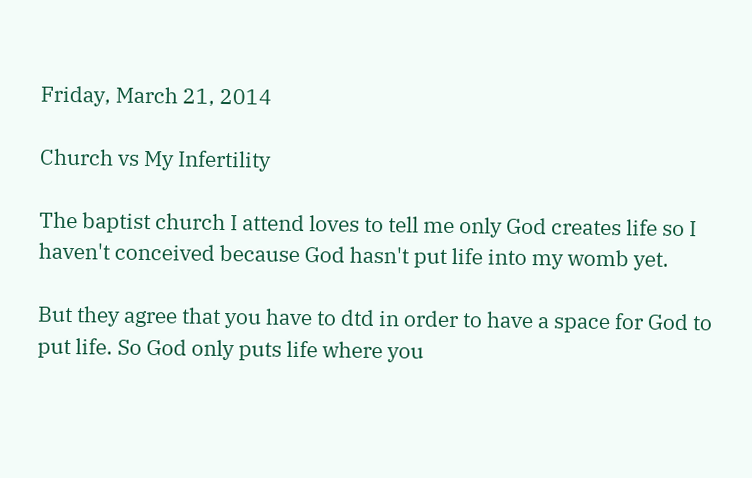Friday, March 21, 2014

Church vs My Infertility

The baptist church I attend loves to tell me only God creates life so I haven't conceived because God hasn't put life into my womb yet.

But they agree that you have to dtd in order to have a space for God to put life. So God only puts life where you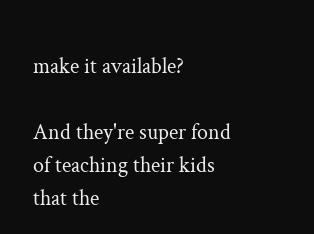make it available?

And they're super fond of teaching their kids that the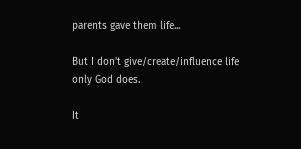parents gave them life...

But I don't give/create/influence life only God does.

It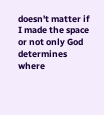doesn't matter if I made the space or not only God determines where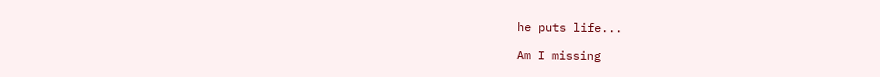he puts life...

Am I missing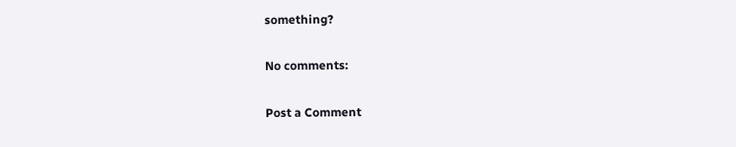something?

No comments:

Post a Comment